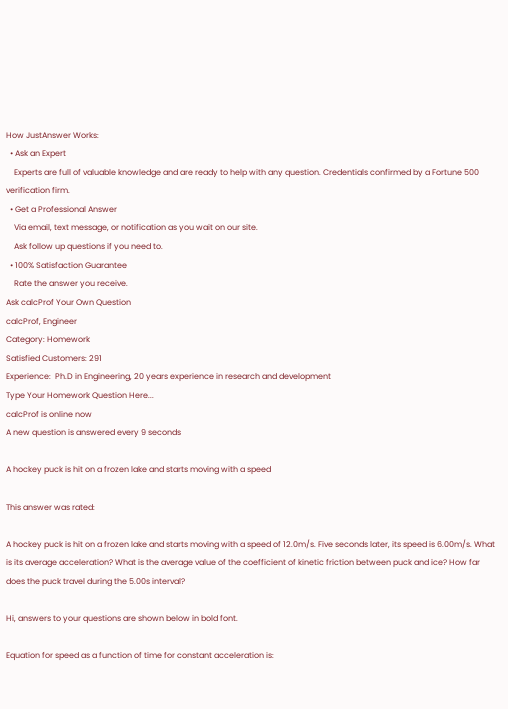How JustAnswer Works:
  • Ask an Expert
    Experts are full of valuable knowledge and are ready to help with any question. Credentials confirmed by a Fortune 500 verification firm.
  • Get a Professional Answer
    Via email, text message, or notification as you wait on our site.
    Ask follow up questions if you need to.
  • 100% Satisfaction Guarantee
    Rate the answer you receive.
Ask calcProf Your Own Question
calcProf, Engineer
Category: Homework
Satisfied Customers: 291
Experience:  Ph.D in Engineering, 20 years experience in research and development
Type Your Homework Question Here...
calcProf is online now
A new question is answered every 9 seconds

A hockey puck is hit on a frozen lake and starts moving with a speed

This answer was rated:

A hockey puck is hit on a frozen lake and starts moving with a speed of 12.0m/s. Five seconds later, its speed is 6.00m/s. What is its average acceleration? What is the average value of the coefficient of kinetic friction between puck and ice? How far does the puck travel during the 5.00s interval?

Hi, answers to your questions are shown below in bold font.

Equation for speed as a function of time for constant acceleration is: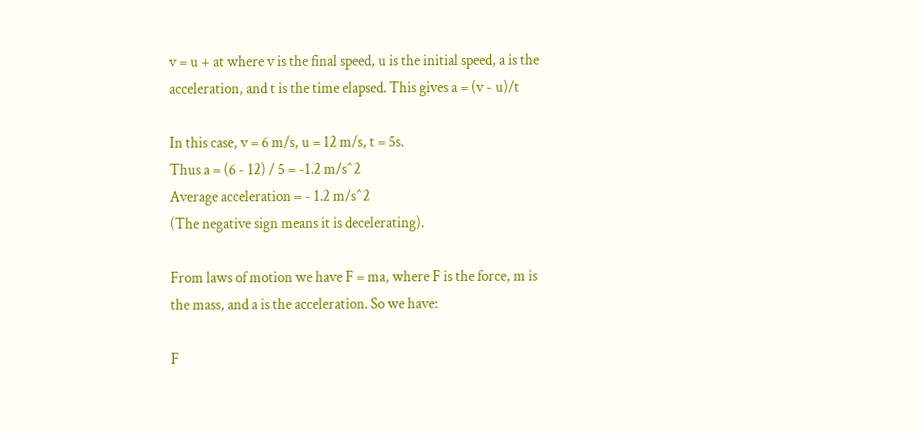v = u + at where v is the final speed, u is the initial speed, a is the acceleration, and t is the time elapsed. This gives a = (v - u)/t

In this case, v = 6 m/s, u = 12 m/s, t = 5s.
Thus a = (6 - 12) / 5 = -1.2 m/s^2
Average acceleration = - 1.2 m/s^2
(The negative sign means it is decelerating).

From laws of motion we have F = ma, where F is the force, m is the mass, and a is the acceleration. So we have:

F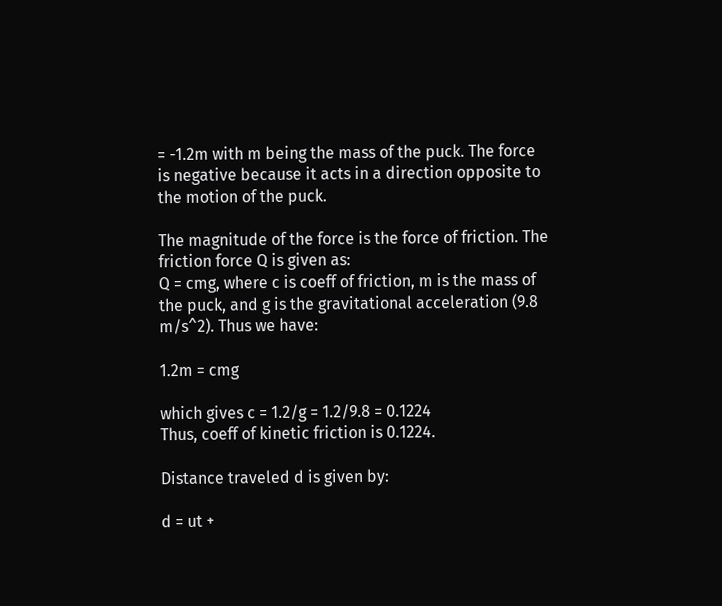= -1.2m with m being the mass of the puck. The force is negative because it acts in a direction opposite to the motion of the puck.

The magnitude of the force is the force of friction. The friction force Q is given as:
Q = cmg, where c is coeff of friction, m is the mass of the puck, and g is the gravitational acceleration (9.8 m/s^2). Thus we have:

1.2m = cmg

which gives c = 1.2/g = 1.2/9.8 = 0.1224
Thus, coeff of kinetic friction is 0.1224.

Distance traveled d is given by:

d = ut +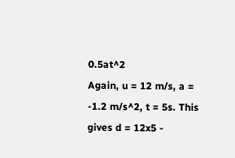0.5at^2
Again, u = 12 m/s, a = -1.2 m/s^2, t = 5s. This gives d = 12x5 -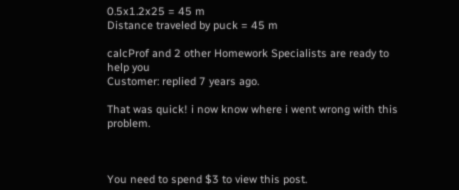0.5x1.2x25 = 45 m
Distance traveled by puck = 45 m

calcProf and 2 other Homework Specialists are ready to help you
Customer: replied 7 years ago.

That was quick! i now know where i went wrong with this problem.



You need to spend $3 to view this post.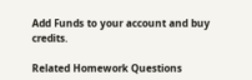Add Funds to your account and buy credits.

Related Homework Questions